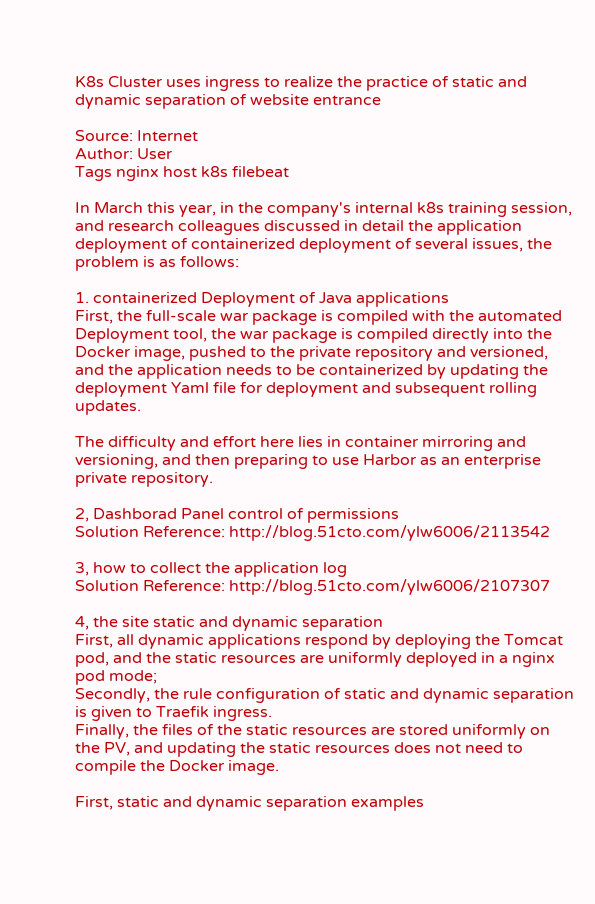K8s Cluster uses ingress to realize the practice of static and dynamic separation of website entrance

Source: Internet
Author: User
Tags nginx host k8s filebeat

In March this year, in the company's internal k8s training session, and research colleagues discussed in detail the application deployment of containerized deployment of several issues, the problem is as follows:

1. containerized Deployment of Java applications
First, the full-scale war package is compiled with the automated Deployment tool, the war package is compiled directly into the Docker image, pushed to the private repository and versioned, and the application needs to be containerized by updating the deployment Yaml file for deployment and subsequent rolling updates.

The difficulty and effort here lies in container mirroring and versioning, and then preparing to use Harbor as an enterprise private repository.

2, Dashborad Panel control of permissions
Solution Reference: http://blog.51cto.com/ylw6006/2113542

3, how to collect the application log
Solution Reference: http://blog.51cto.com/ylw6006/2107307

4, the site static and dynamic separation
First, all dynamic applications respond by deploying the Tomcat pod, and the static resources are uniformly deployed in a nginx pod mode;
Secondly, the rule configuration of static and dynamic separation is given to Traefik ingress.
Finally, the files of the static resources are stored uniformly on the PV, and updating the static resources does not need to compile the Docker image.

First, static and dynamic separation examples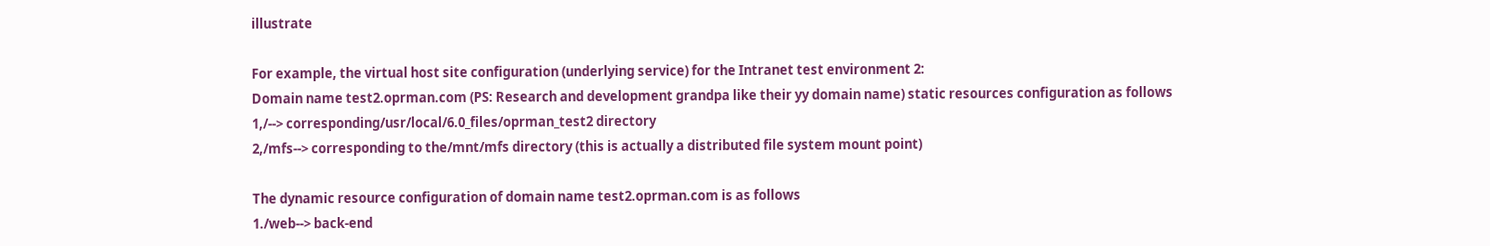illustrate

For example, the virtual host site configuration (underlying service) for the Intranet test environment 2:
Domain name test2.oprman.com (PS: Research and development grandpa like their yy domain name) static resources configuration as follows
1,/--> corresponding/usr/local/6.0_files/oprman_test2 directory
2,/mfs--> corresponding to the/mnt/mfs directory (this is actually a distributed file system mount point)

The dynamic resource configuration of domain name test2.oprman.com is as follows
1./web--> back-end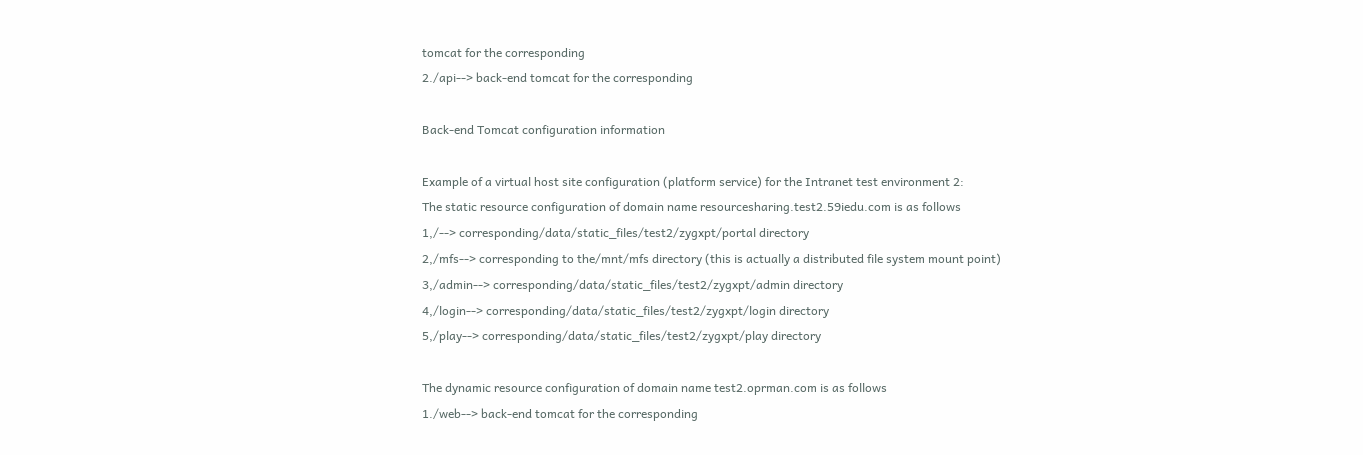tomcat for the corresponding
2./api--> back-end tomcat for the corresponding

Back-end Tomcat configuration information

Example of a virtual host site configuration (platform service) for the Intranet test environment 2:
The static resource configuration of domain name resourcesharing.test2.59iedu.com is as follows
1,/--> corresponding/data/static_files/test2/zygxpt/portal directory
2,/mfs--> corresponding to the/mnt/mfs directory (this is actually a distributed file system mount point)
3,/admin--> corresponding/data/static_files/test2/zygxpt/admin directory
4,/login--> corresponding/data/static_files/test2/zygxpt/login directory
5,/play--> corresponding/data/static_files/test2/zygxpt/play directory

The dynamic resource configuration of domain name test2.oprman.com is as follows
1./web--> back-end tomcat for the corresponding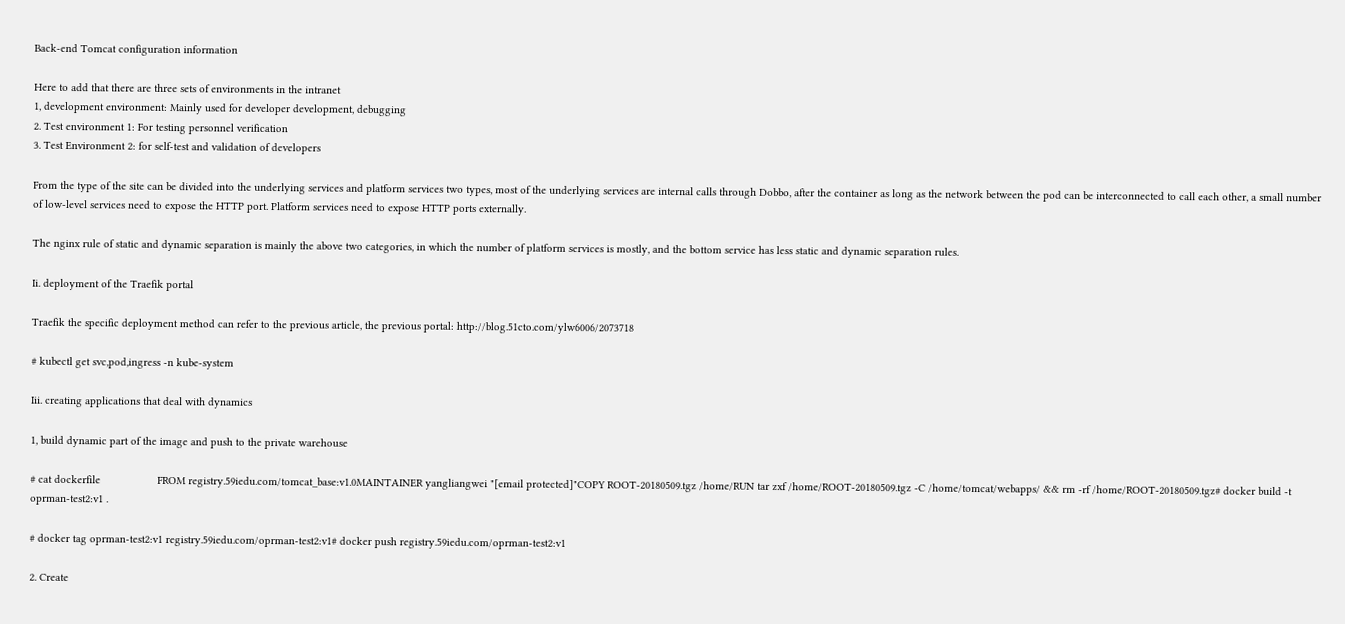Back-end Tomcat configuration information

Here to add that there are three sets of environments in the intranet
1, development environment: Mainly used for developer development, debugging
2. Test environment 1: For testing personnel verification
3. Test Environment 2: for self-test and validation of developers

From the type of the site can be divided into the underlying services and platform services two types, most of the underlying services are internal calls through Dobbo, after the container as long as the network between the pod can be interconnected to call each other, a small number of low-level services need to expose the HTTP port. Platform services need to expose HTTP ports externally.

The nginx rule of static and dynamic separation is mainly the above two categories, in which the number of platform services is mostly, and the bottom service has less static and dynamic separation rules.

Ii. deployment of the Traefik portal

Traefik the specific deployment method can refer to the previous article, the previous portal: http://blog.51cto.com/ylw6006/2073718

# kubectl get svc,pod,ingress -n kube-system

Iii. creating applications that deal with dynamics

1, build dynamic part of the image and push to the private warehouse

# cat dockerfile                   FROM registry.59iedu.com/tomcat_base:v1.0MAINTAINER yangliangwei "[email protected]"COPY ROOT-20180509.tgz /home/RUN tar zxf /home/ROOT-20180509.tgz -C /home/tomcat/webapps/ && rm -rf /home/ROOT-20180509.tgz# docker build -t oprman-test2:v1 .

# docker tag oprman-test2:v1 registry.59iedu.com/oprman-test2:v1# docker push registry.59iedu.com/oprman-test2:v1

2. Create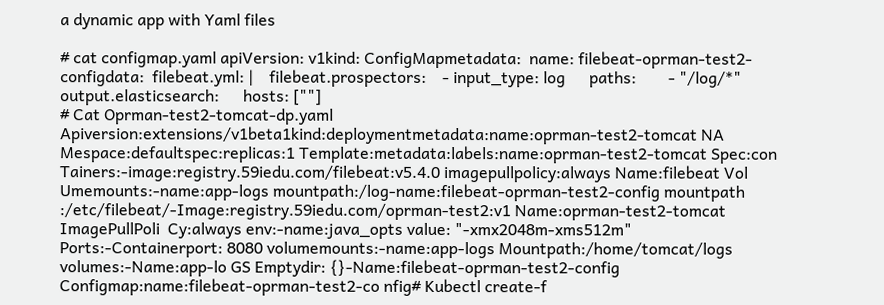a dynamic app with Yaml files

# cat configmap.yaml apiVersion: v1kind: ConfigMapmetadata:  name: filebeat-oprman-test2-configdata:  filebeat.yml: |    filebeat.prospectors:    - input_type: log      paths:        - "/log/*"    output.elasticsearch:      hosts: [""]
# Cat Oprman-test2-tomcat-dp.yaml Apiversion:extensions/v1beta1kind:deploymentmetadata:name:oprman-test2-tomcat NA Mespace:defaultspec:replicas:1 Template:metadata:labels:name:oprman-test2-tomcat Spec:con Tainers:-image:registry.59iedu.com/filebeat:v5.4.0 imagepullpolicy:always Name:filebeat Vol Umemounts:-name:app-logs mountpath:/log-name:filebeat-oprman-test2-config mountpath :/etc/filebeat/-Image:registry.59iedu.com/oprman-test2:v1 Name:oprman-test2-tomcat ImagePullPoli  Cy:always env:-name:java_opts value: "-xmx2048m-xms512m" Ports:-Containerport: 8080 volumemounts:-name:app-logs Mountpath:/home/tomcat/logs volumes:-Name:app-lo GS Emptydir: {}-Name:filebeat-oprman-test2-config Configmap:name:filebeat-oprman-test2-co nfig# Kubectl create-f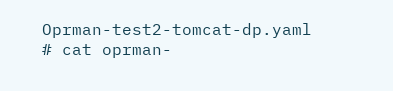Oprman-test2-tomcat-dp.yaml
# cat oprman-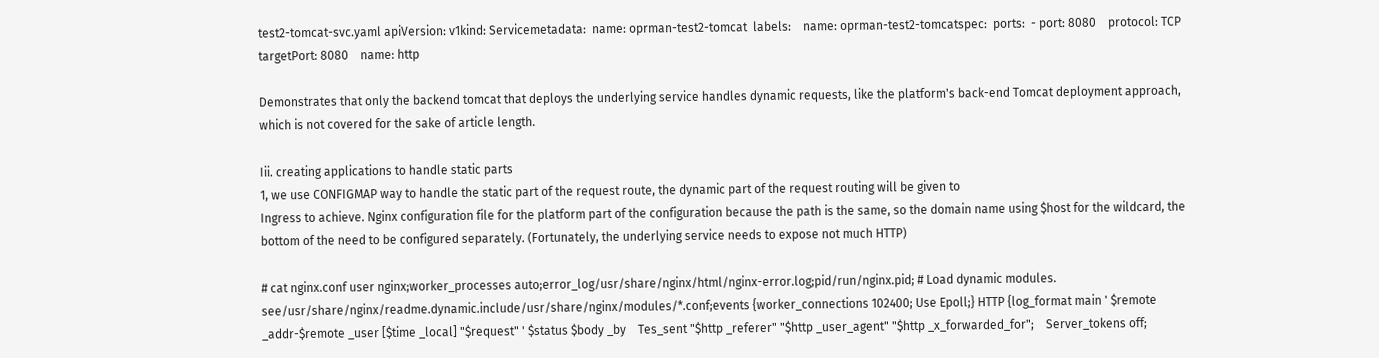test2-tomcat-svc.yaml apiVersion: v1kind: Servicemetadata:  name: oprman-test2-tomcat  labels:    name: oprman-test2-tomcatspec:  ports:  - port: 8080    protocol: TCP    targetPort: 8080    name: http

Demonstrates that only the backend tomcat that deploys the underlying service handles dynamic requests, like the platform's back-end Tomcat deployment approach, which is not covered for the sake of article length.

Iii. creating applications to handle static parts
1, we use CONFIGMAP way to handle the static part of the request route, the dynamic part of the request routing will be given to
Ingress to achieve. Nginx configuration file for the platform part of the configuration because the path is the same, so the domain name using $host for the wildcard, the bottom of the need to be configured separately. (Fortunately, the underlying service needs to expose not much HTTP)

# cat nginx.conf user nginx;worker_processes auto;error_log/usr/share/nginx/html/nginx-error.log;pid/run/nginx.pid; # Load dynamic modules.    see/usr/share/nginx/readme.dynamic.include/usr/share/nginx/modules/*.conf;events {worker_connections 102400; Use Epoll;} HTTP {log_format main ' $remote _addr-$remote _user [$time _local] "$request" ' $status $body _by    Tes_sent "$http _referer" "$http _user_agent" "$http _x_forwarded_for";    Server_tokens off;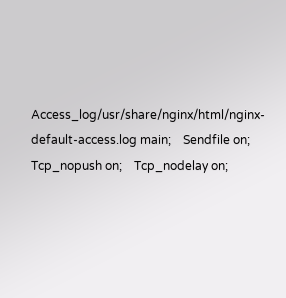Access_log/usr/share/nginx/html/nginx-default-access.log main;    Sendfile on;    Tcp_nopush on;    Tcp_nodelay on;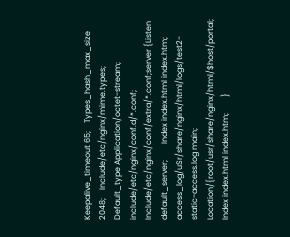Keepalive_timeout 65;    Types_hash_max_size 2048;    Include/etc/nginx/mime.types;    Default_type Application/octet-stream;    include/etc/nginx/conf.d/*.conf;        Include/etc/nginx/conf/extra/*.conf;server {Listen default_server;        Index index.html index.htm; access_log/uSr/share/nginx/html/logs/test2-static-access.log main;        Location/{root/usr/share/nginx/html/$host/portal;        Index index.html index.htm;        }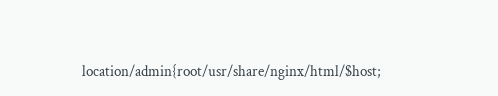location/admin{root/usr/share/nginx/html/$host;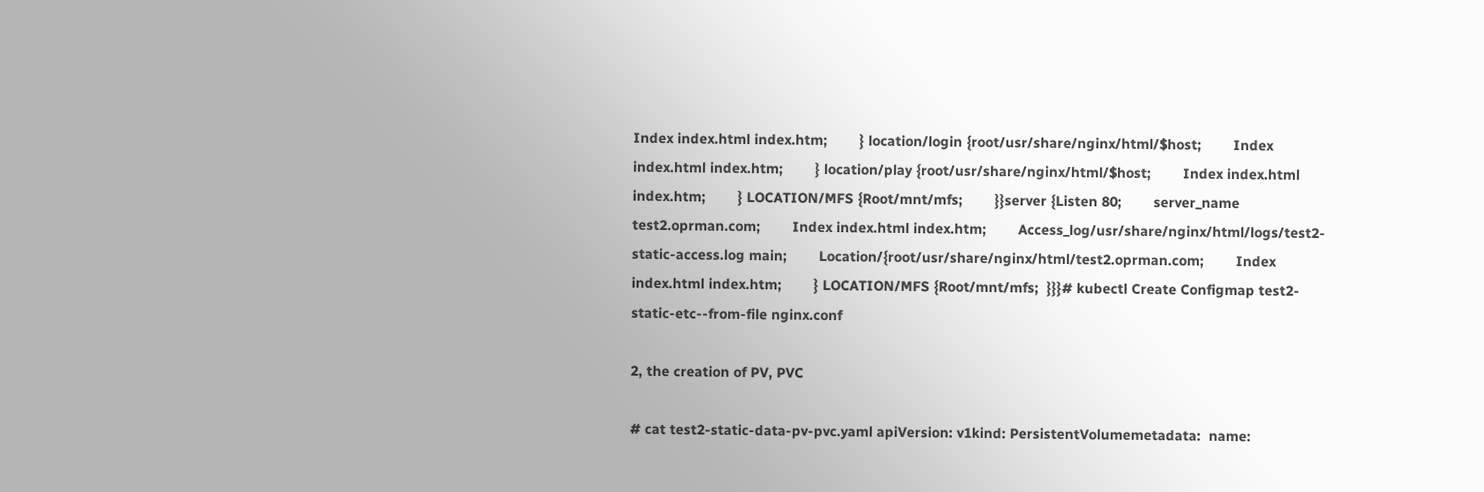Index index.html index.htm;        } location/login {root/usr/share/nginx/html/$host;        Index index.html index.htm;        } location/play {root/usr/share/nginx/html/$host;        Index index.html index.htm;        } LOCATION/MFS {Root/mnt/mfs;        }}server {Listen 80;        server_name test2.oprman.com;        Index index.html index.htm;        Access_log/usr/share/nginx/html/logs/test2-static-access.log main;        Location/{root/usr/share/nginx/html/test2.oprman.com;        Index index.html index.htm;        } LOCATION/MFS {Root/mnt/mfs;  }}}# kubectl Create Configmap test2-static-etc--from-file nginx.conf

2, the creation of PV, PVC

# cat test2-static-data-pv-pvc.yaml apiVersion: v1kind: PersistentVolumemetadata:  name: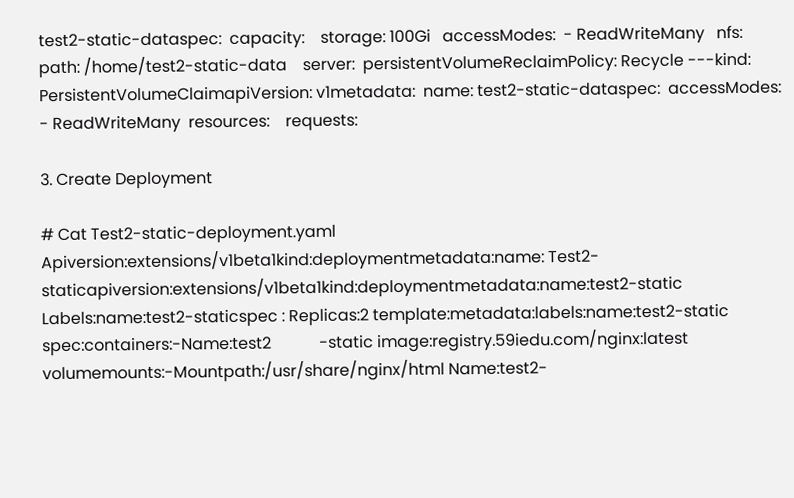test2-static-dataspec:  capacity:    storage: 100Gi   accessModes:  - ReadWriteMany   nfs:     path: /home/test2-static-data    server:  persistentVolumeReclaimPolicy: Recycle ---kind: PersistentVolumeClaimapiVersion: v1metadata:  name: test2-static-dataspec:  accessModes:    - ReadWriteMany  resources:    requests:

3. Create Deployment

# Cat Test2-static-deployment.yaml Apiversion:extensions/v1beta1kind:deploymentmetadata:name: Test2-staticapiversion:extensions/v1beta1kind:deploymentmetadata:name:test2-static Labels:name:test2-staticspec : Replicas:2 template:metadata:labels:name:test2-static spec:containers:-Name:test2            -static image:registry.59iedu.com/nginx:latest volumemounts:-Mountpath:/usr/share/nginx/html Name:test2-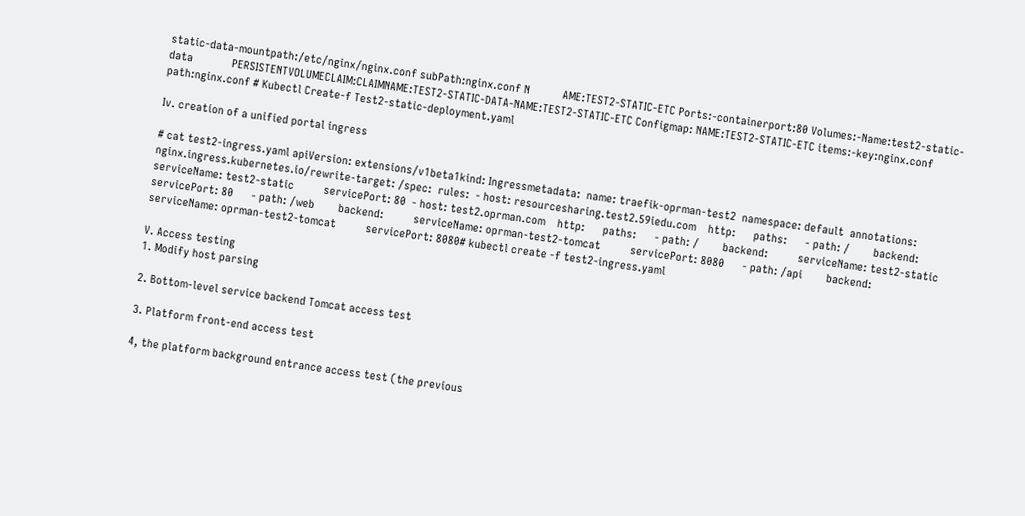static-data-mountpath:/etc/nginx/nginx.conf subPath:nginx.conf N           AME:TEST2-STATIC-ETC Ports:-containerport:80 Volumes:-Name:test2-static-data             PERSISTENTVOLUMECLAIM:CLAIMNAME:TEST2-STATIC-DATA-NAME:TEST2-STATIC-ETC Configmap: NAME:TEST2-STATIC-ETC items:-key:nginx.conf path:nginx.conf # Kubectl Create-f Test2-static-deployment.yaml

Iv. creation of a unified portal ingress

# cat test2-ingress.yaml apiVersion: extensions/v1beta1kind: Ingressmetadata:  name: traefik-oprman-test2  namespace: default  annotations:    nginx.ingress.kubernetes.io/rewrite-target: /spec:  rules:  - host: resourcesharing.test2.59iedu.com    http:      paths:      - path: /        backend:          serviceName: test2-static          servicePort: 80  - host: test2.oprman.com    http:      paths:      - path: /        backend:          serviceName: test2-static          servicePort: 80      - path: /web        backend:          serviceName: oprman-test2-tomcat          servicePort: 8080      - path: /api        backend:          serviceName: oprman-test2-tomcat          servicePort: 8080# kubectl create -f test2-ingress.yaml

V. Access testing
1. Modify host parsing

2. Bottom-level service backend Tomcat access test

3. Platform front-end access test

4, the platform background entrance access test (the previous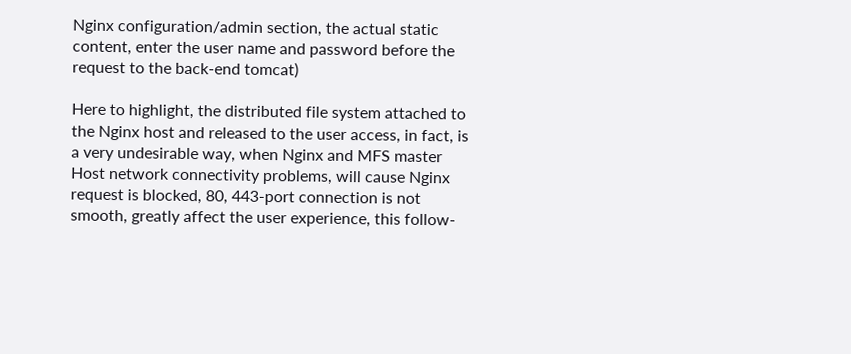Nginx configuration/admin section, the actual static content, enter the user name and password before the request to the back-end tomcat)

Here to highlight, the distributed file system attached to the Nginx host and released to the user access, in fact, is a very undesirable way, when Nginx and MFS master Host network connectivity problems, will cause Nginx request is blocked, 80, 443-port connection is not smooth, greatly affect the user experience, this follow-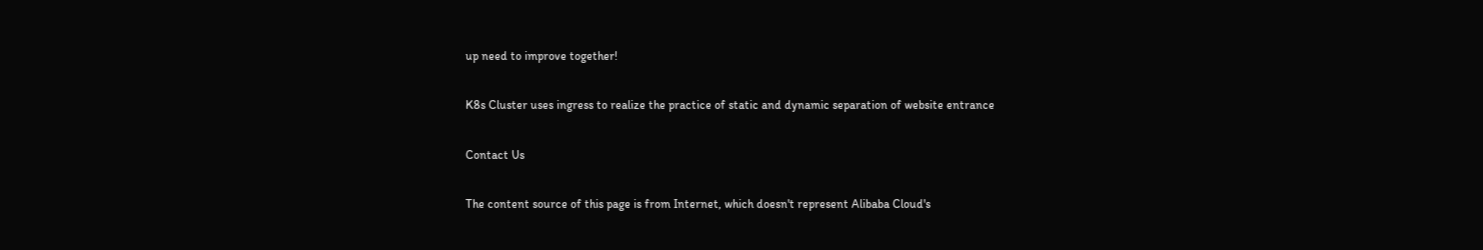up need to improve together!

K8s Cluster uses ingress to realize the practice of static and dynamic separation of website entrance

Contact Us

The content source of this page is from Internet, which doesn't represent Alibaba Cloud's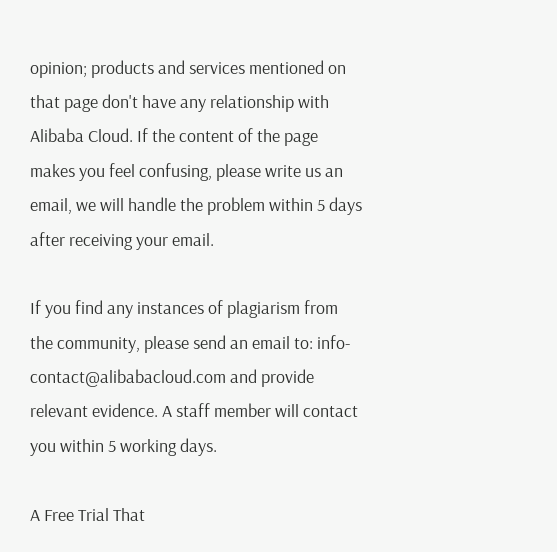opinion; products and services mentioned on that page don't have any relationship with Alibaba Cloud. If the content of the page makes you feel confusing, please write us an email, we will handle the problem within 5 days after receiving your email.

If you find any instances of plagiarism from the community, please send an email to: info-contact@alibabacloud.com and provide relevant evidence. A staff member will contact you within 5 working days.

A Free Trial That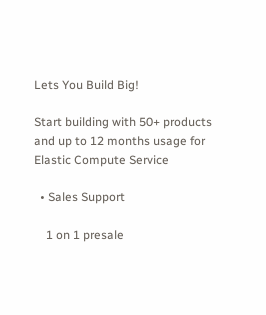Lets You Build Big!

Start building with 50+ products and up to 12 months usage for Elastic Compute Service

  • Sales Support

    1 on 1 presale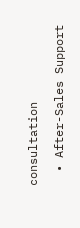consultation

  • After-Sales Support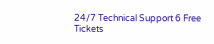24/7 Technical Support 6 Free Tickets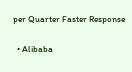per Quarter Faster Response

  • Alibaba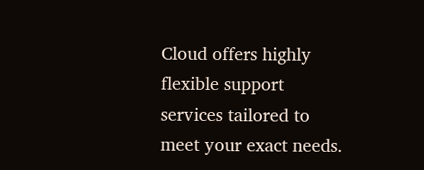Cloud offers highly flexible support services tailored to meet your exact needs.